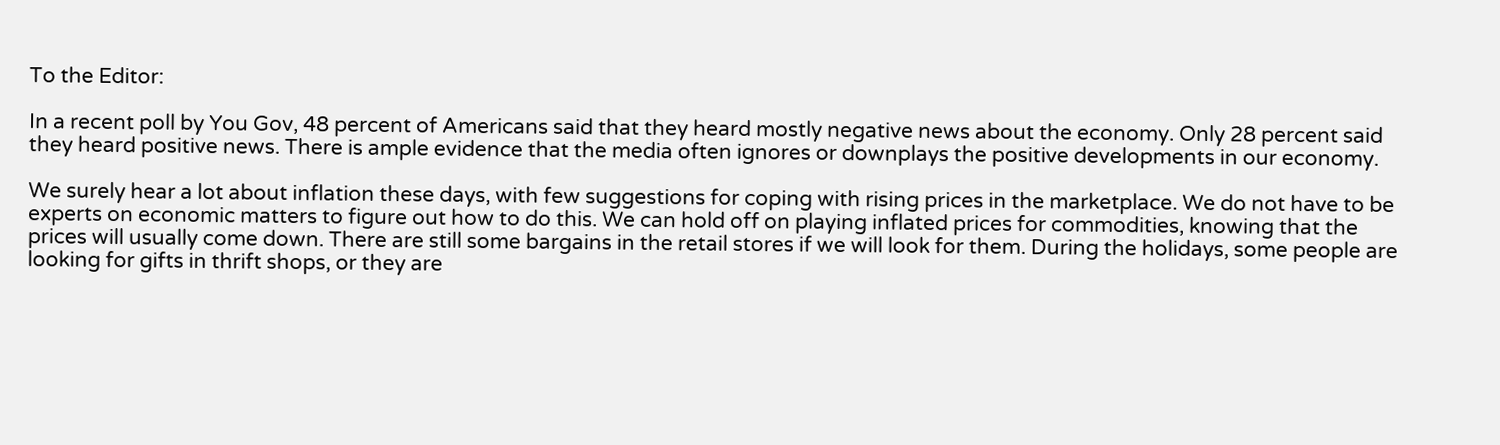To the Editor:

In a recent poll by You Gov, 48 percent of Americans said that they heard mostly negative news about the economy. Only 28 percent said they heard positive news. There is ample evidence that the media often ignores or downplays the positive developments in our economy.

We surely hear a lot about inflation these days, with few suggestions for coping with rising prices in the marketplace. We do not have to be experts on economic matters to figure out how to do this. We can hold off on playing inflated prices for commodities, knowing that the prices will usually come down. There are still some bargains in the retail stores if we will look for them. During the holidays, some people are looking for gifts in thrift shops, or they are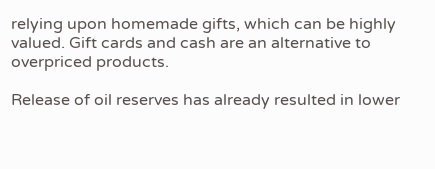relying upon homemade gifts, which can be highly valued. Gift cards and cash are an alternative to overpriced products.

Release of oil reserves has already resulted in lower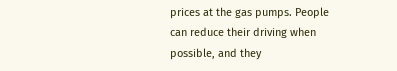prices at the gas pumps. People can reduce their driving when possible, and they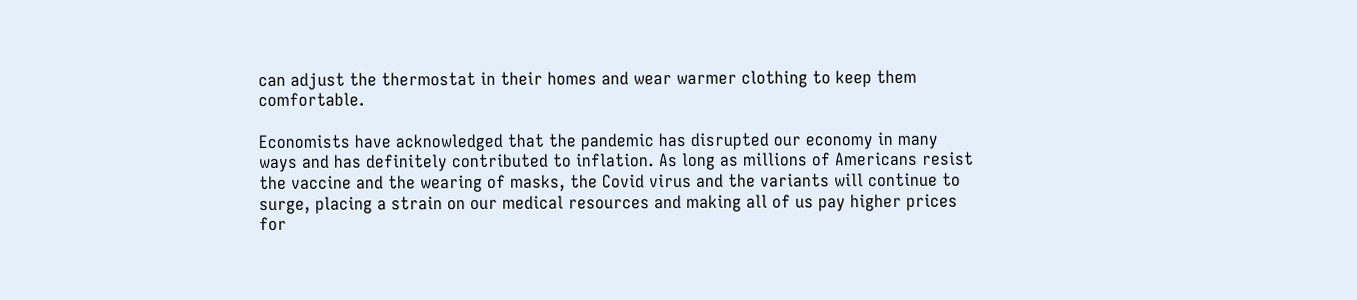can adjust the thermostat in their homes and wear warmer clothing to keep them comfortable.

Economists have acknowledged that the pandemic has disrupted our economy in many ways and has definitely contributed to inflation. As long as millions of Americans resist the vaccine and the wearing of masks, the Covid virus and the variants will continue to surge, placing a strain on our medical resources and making all of us pay higher prices for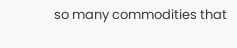so many commodities that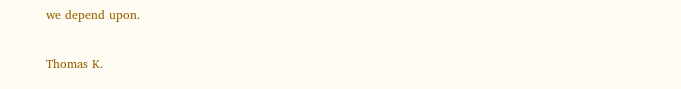we depend upon.

Thomas K.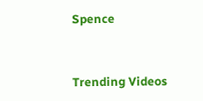Spence


Trending Videos